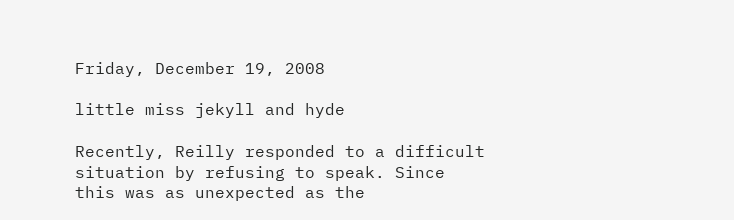Friday, December 19, 2008

little miss jekyll and hyde

Recently, Reilly responded to a difficult situation by refusing to speak. Since this was as unexpected as the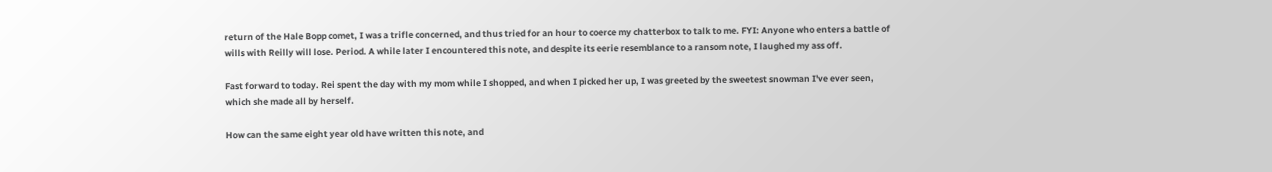return of the Hale Bopp comet, I was a trifle concerned, and thus tried for an hour to coerce my chatterbox to talk to me. FYI: Anyone who enters a battle of wills with Reilly will lose. Period. A while later I encountered this note, and despite its eerie resemblance to a ransom note, I laughed my ass off.

Fast forward to today. Rei spent the day with my mom while I shopped, and when I picked her up, I was greeted by the sweetest snowman I've ever seen, which she made all by herself.

How can the same eight year old have written this note, and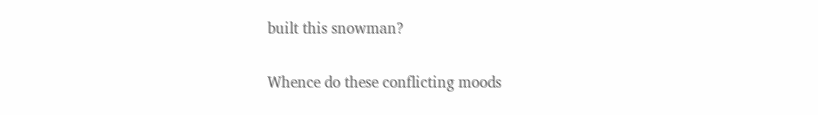built this snowman?

Whence do these conflicting moods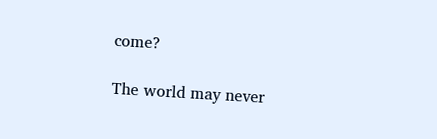come?

The world may never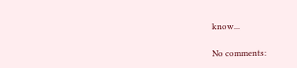know...

No comments: